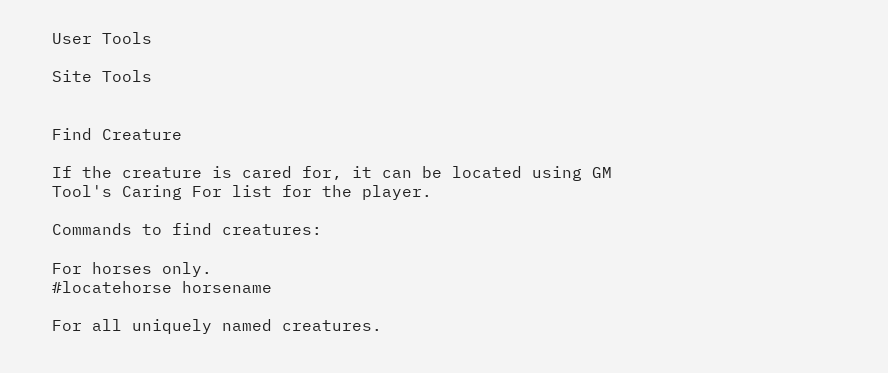User Tools

Site Tools


Find Creature

If the creature is cared for, it can be located using GM Tool's Caring For list for the player.

Commands to find creatures:

For horses only.
#locatehorse horsename

For all uniquely named creatures.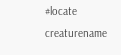#locate creaturename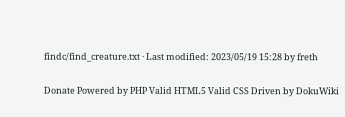findc/find_creature.txt · Last modified: 2023/05/19 15:28 by freth

Donate Powered by PHP Valid HTML5 Valid CSS Driven by DokuWiki